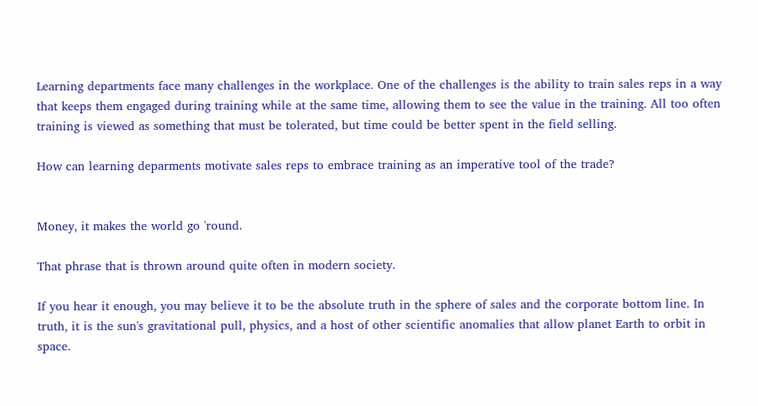Learning departments face many challenges in the workplace. One of the challenges is the ability to train sales reps in a way that keeps them engaged during training while at the same time, allowing them to see the value in the training. All too often training is viewed as something that must be tolerated, but time could be better spent in the field selling.

How can learning deparments motivate sales reps to embrace training as an imperative tool of the trade?


Money, it makes the world go 'round.

That phrase that is thrown around quite often in modern society.

If you hear it enough, you may believe it to be the absolute truth in the sphere of sales and the corporate bottom line. In truth, it is the sun's gravitational pull, physics, and a host of other scientific anomalies that allow planet Earth to orbit in space.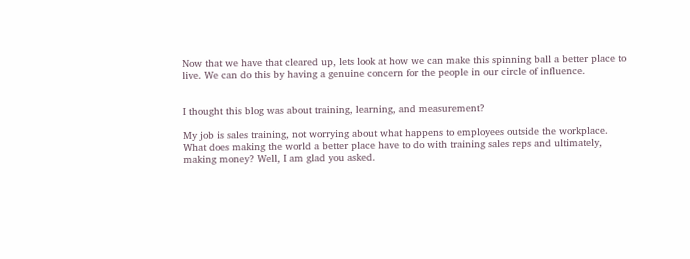Now that we have that cleared up, lets look at how we can make this spinning ball a better place to live. We can do this by having a genuine concern for the people in our circle of influence.


I thought this blog was about training, learning, and measurement?

My job is sales training, not worrying about what happens to employees outside the workplace. What does making the world a better place have to do with training sales reps and ultimately, making money? Well, I am glad you asked.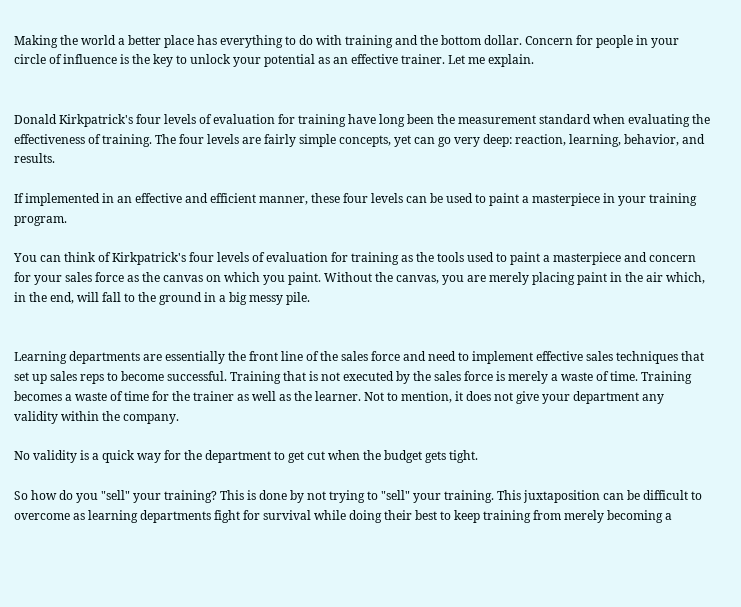Making the world a better place has everything to do with training and the bottom dollar. Concern for people in your circle of influence is the key to unlock your potential as an effective trainer. Let me explain.


Donald Kirkpatrick's four levels of evaluation for training have long been the measurement standard when evaluating the effectiveness of training. The four levels are fairly simple concepts, yet can go very deep: reaction, learning, behavior, and results.

If implemented in an effective and efficient manner, these four levels can be used to paint a masterpiece in your training program.

You can think of Kirkpatrick's four levels of evaluation for training as the tools used to paint a masterpiece and concern for your sales force as the canvas on which you paint. Without the canvas, you are merely placing paint in the air which, in the end, will fall to the ground in a big messy pile.


Learning departments are essentially the front line of the sales force and need to implement effective sales techniques that set up sales reps to become successful. Training that is not executed by the sales force is merely a waste of time. Training becomes a waste of time for the trainer as well as the learner. Not to mention, it does not give your department any validity within the company.

No validity is a quick way for the department to get cut when the budget gets tight.

So how do you "sell" your training? This is done by not trying to "sell" your training. This juxtaposition can be difficult to overcome as learning departments fight for survival while doing their best to keep training from merely becoming a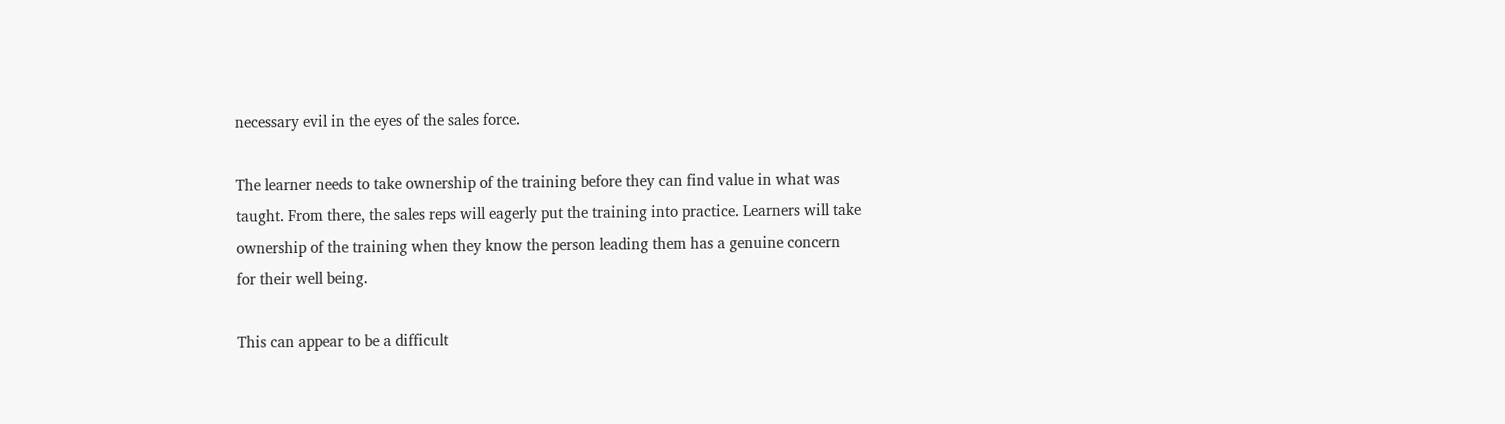necessary evil in the eyes of the sales force.

The learner needs to take ownership of the training before they can find value in what was taught. From there, the sales reps will eagerly put the training into practice. Learners will take ownership of the training when they know the person leading them has a genuine concern for their well being.

This can appear to be a difficult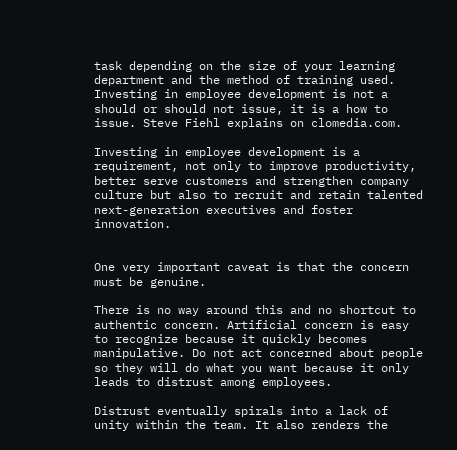task depending on the size of your learning department and the method of training used. Investing in employee development is not a should or should not issue, it is a how to issue. Steve Fiehl explains on clomedia.com.

Investing in employee development is a requirement, not only to improve productivity, better serve customers and strengthen company culture but also to recruit and retain talented next-generation executives and foster innovation.


One very important caveat is that the concern must be genuine.

There is no way around this and no shortcut to authentic concern. Artificial concern is easy to recognize because it quickly becomes manipulative. Do not act concerned about people so they will do what you want because it only leads to distrust among employees.

Distrust eventually spirals into a lack of unity within the team. It also renders the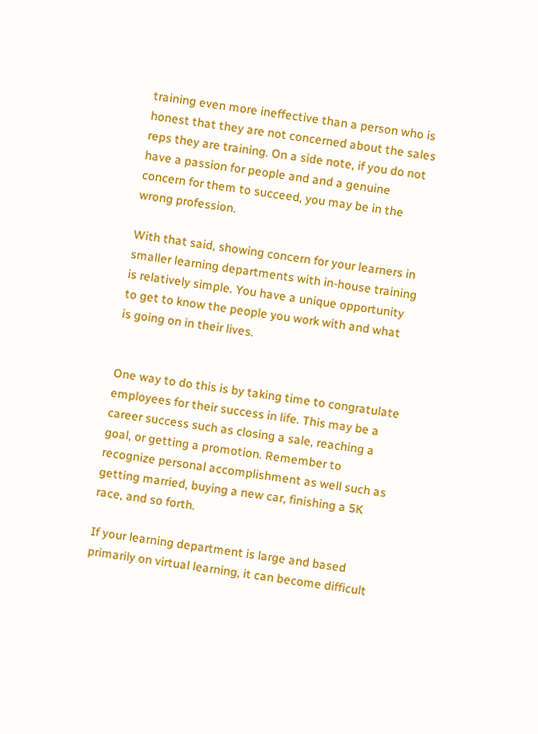training even more ineffective than a person who is honest that they are not concerned about the sales reps they are training. On a side note, if you do not have a passion for people and and a genuine concern for them to succeed, you may be in the wrong profession.

With that said, showing concern for your learners in smaller learning departments with in-house training is relatively simple. You have a unique opportunity to get to know the people you work with and what is going on in their lives.


One way to do this is by taking time to congratulate employees for their success in life. This may be a career success such as closing a sale, reaching a goal, or getting a promotion. Remember to recognize personal accomplishment as well such as getting married, buying a new car, finishing a 5K race, and so forth.

If your learning department is large and based primarily on virtual learning, it can become difficult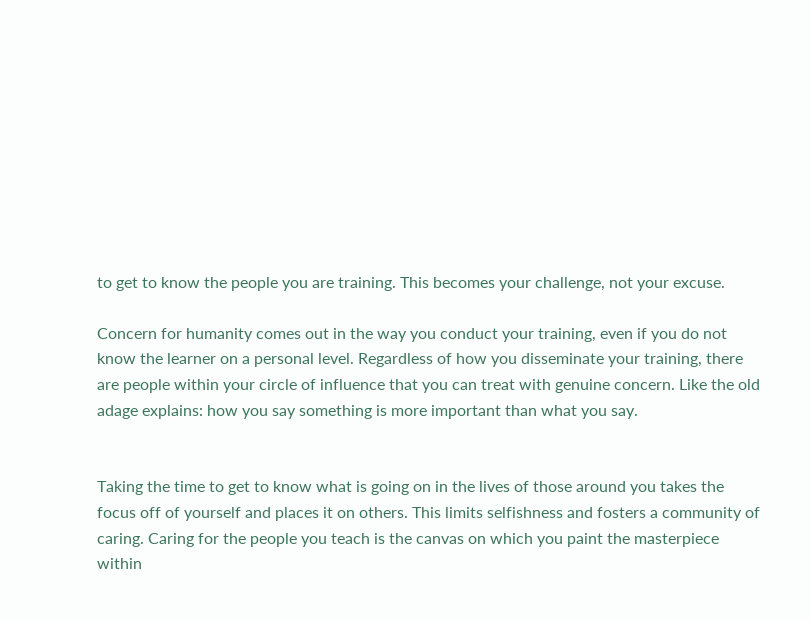to get to know the people you are training. This becomes your challenge, not your excuse.

Concern for humanity comes out in the way you conduct your training, even if you do not know the learner on a personal level. Regardless of how you disseminate your training, there are people within your circle of influence that you can treat with genuine concern. Like the old adage explains: how you say something is more important than what you say.


Taking the time to get to know what is going on in the lives of those around you takes the focus off of yourself and places it on others. This limits selfishness and fosters a community of caring. Caring for the people you teach is the canvas on which you paint the masterpiece within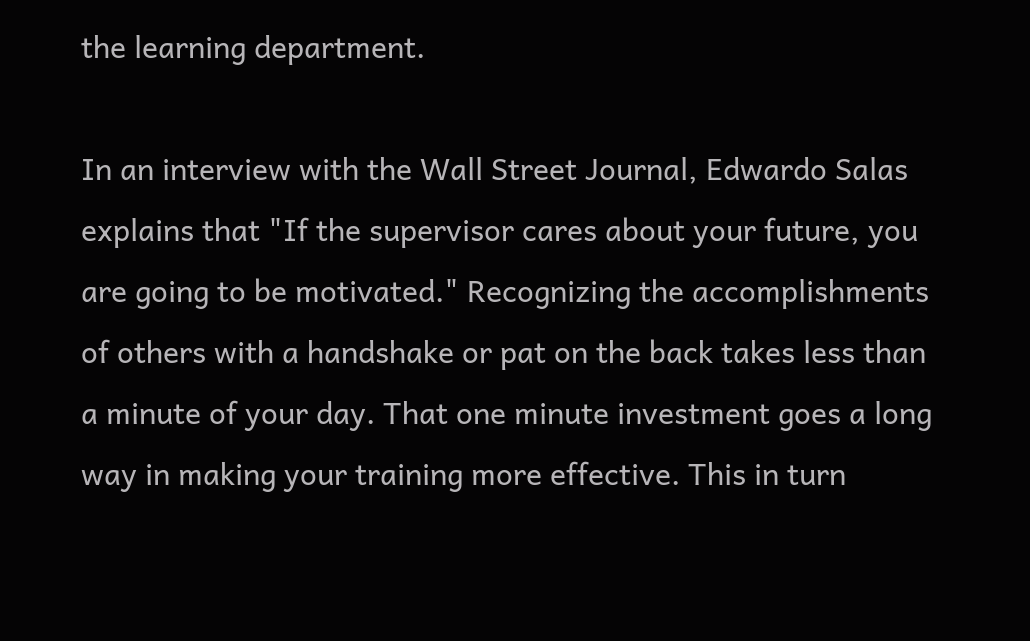the learning department.

In an interview with the Wall Street Journal, Edwardo Salas explains that "If the supervisor cares about your future, you are going to be motivated." Recognizing the accomplishments of others with a handshake or pat on the back takes less than a minute of your day. That one minute investment goes a long way in making your training more effective. This in turn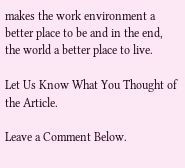makes the work environment a better place to be and in the end, the world a better place to live.

Let Us Know What You Thought of the Article.

Leave a Comment Below.